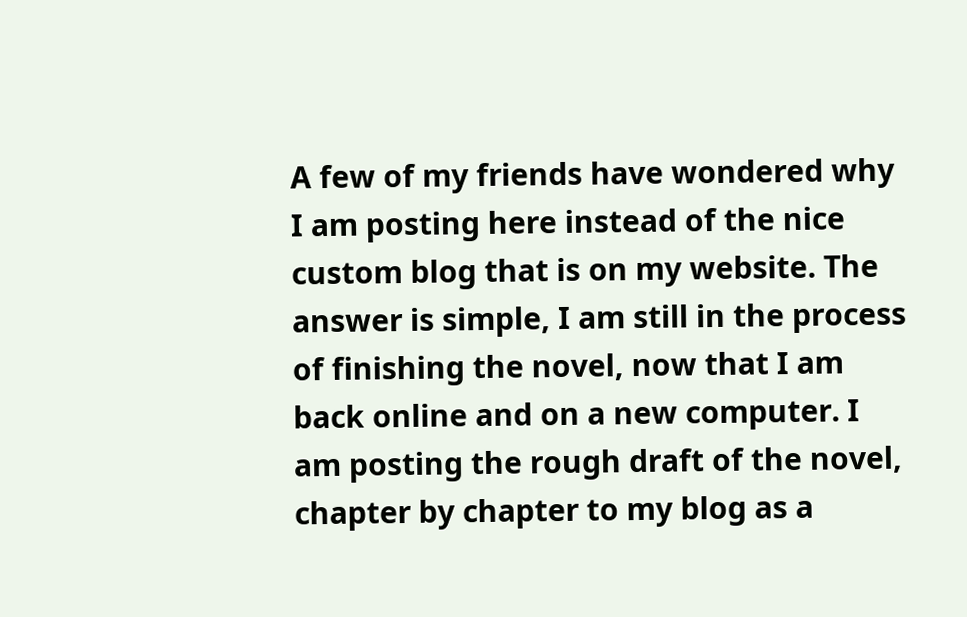A few of my friends have wondered why I am posting here instead of the nice custom blog that is on my website. The answer is simple, I am still in the process of finishing the novel, now that I am back online and on a new computer. I am posting the rough draft of the novel, chapter by chapter to my blog as a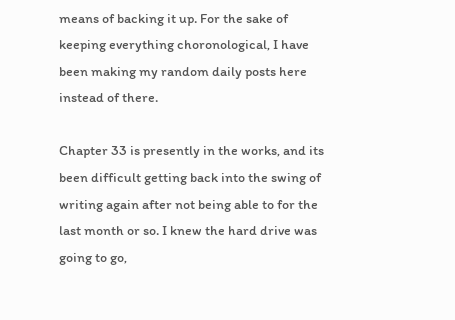means of backing it up. For the sake of keeping everything choronological, I have been making my random daily posts here instead of there.

Chapter 33 is presently in the works, and its been difficult getting back into the swing of writing again after not being able to for the last month or so. I knew the hard drive was going to go,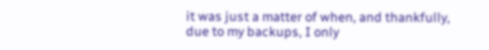it was just a matter of when, and thankfully, due to my backups, I only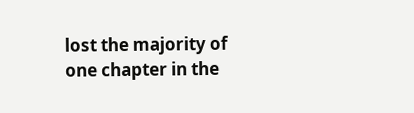lost the majority of one chapter in the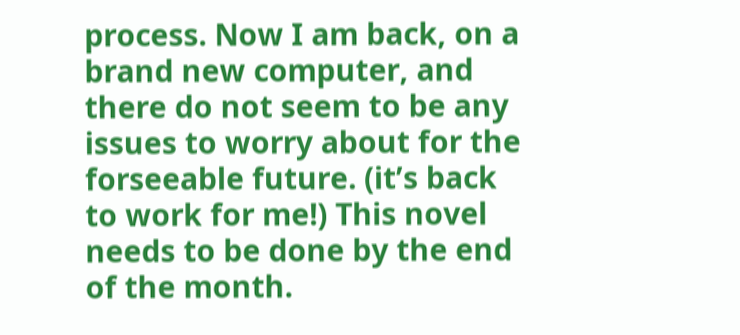process. Now I am back, on a brand new computer, and there do not seem to be any issues to worry about for the forseeable future. (it’s back to work for me!) This novel needs to be done by the end of the month.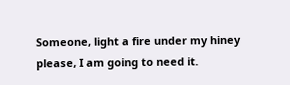Someone, light a fire under my hiney please, I am going to need it.